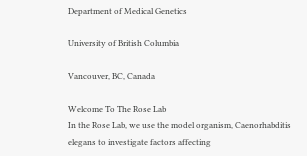Department of Medical Genetics

University of British Columbia

Vancouver, BC, Canada

Welcome To The Rose Lab
In the Rose Lab, we use the model organism, Caenorhabditis elegans to investigate factors affecting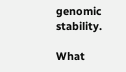genomic stability.

What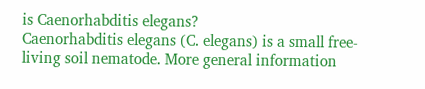is Caenorhabditis elegans?
Caenorhabditis elegans (C. elegans) is a small free-living soil nematode. More general information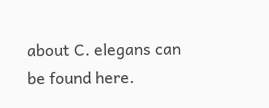about C. elegans can be found here.